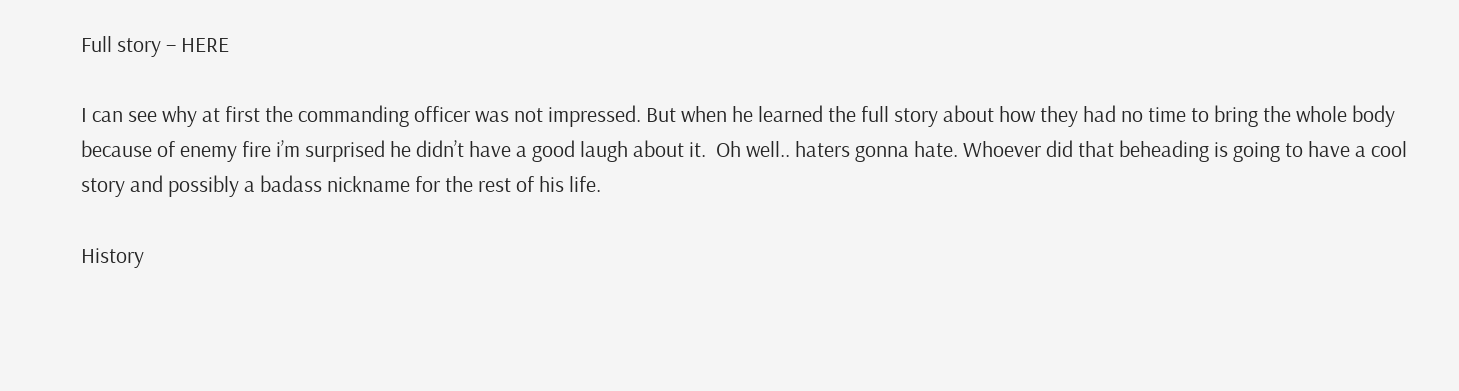Full story – HERE

I can see why at first the commanding officer was not impressed. But when he learned the full story about how they had no time to bring the whole body because of enemy fire i’m surprised he didn’t have a good laugh about it.  Oh well.. haters gonna hate. Whoever did that beheading is going to have a cool story and possibly a badass nickname for the rest of his life.

History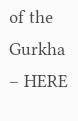of the Gurkha – HERE